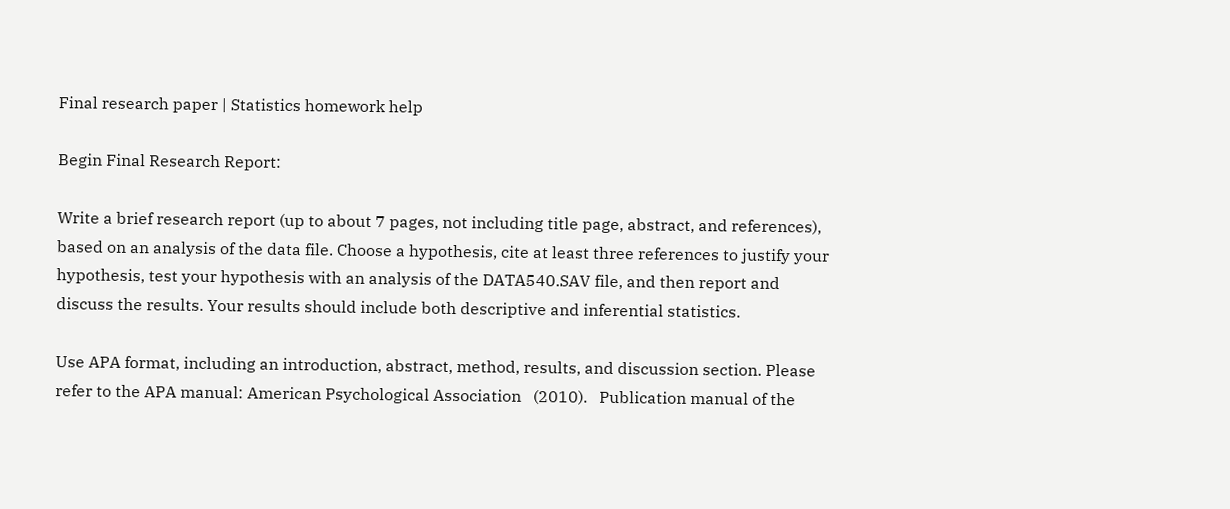Final research paper | Statistics homework help

Begin Final Research Report:

Write a brief research report (up to about 7 pages, not including title page, abstract, and references), based on an analysis of the data file. Choose a hypothesis, cite at least three references to justify your hypothesis, test your hypothesis with an analysis of the DATA540.SAV file, and then report and discuss the results. Your results should include both descriptive and inferential statistics.

Use APA format, including an introduction, abstract, method, results, and discussion section. Please refer to the APA manual: American Psychological Association   (2010).   Publication manual of the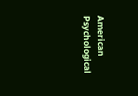American Psychological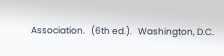Association.   (6th ed.).   Washington, D.C.